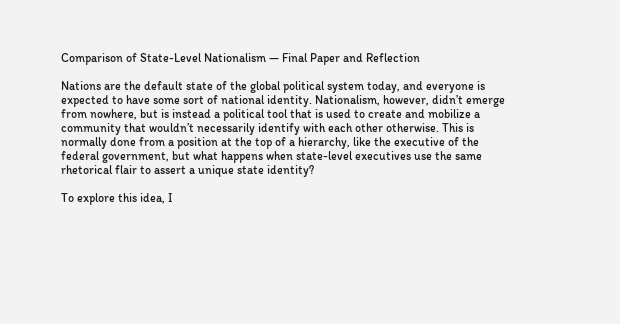Comparison of State-Level Nationalism — Final Paper and Reflection

Nations are the default state of the global political system today, and everyone is expected to have some sort of national identity. Nationalism, however, didn’t emerge from nowhere, but is instead a political tool that is used to create and mobilize a community that wouldn’t necessarily identify with each other otherwise. This is normally done from a position at the top of a hierarchy, like the executive of the federal government, but what happens when state-level executives use the same rhetorical flair to assert a unique state identity?

To explore this idea, I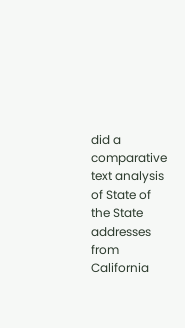did a comparative text analysis of State of the State addresses from California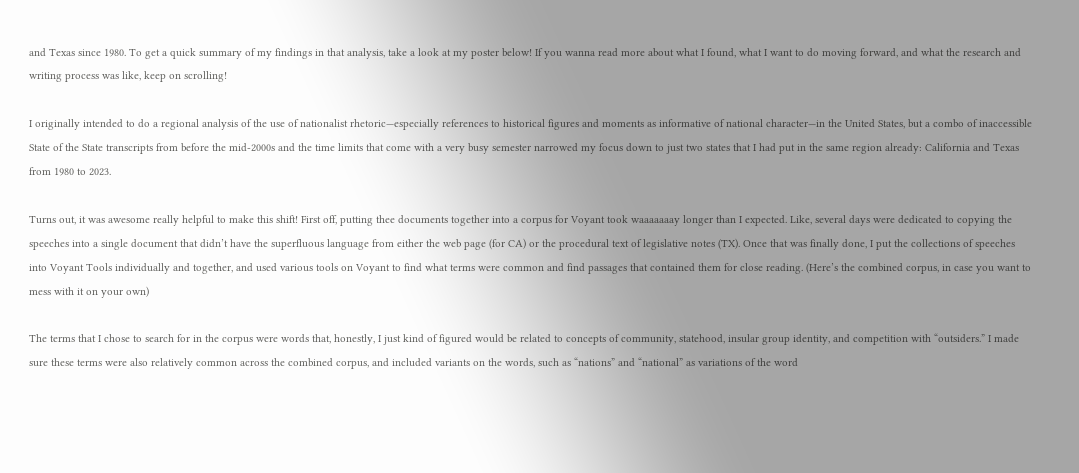and Texas since 1980. To get a quick summary of my findings in that analysis, take a look at my poster below! If you wanna read more about what I found, what I want to do moving forward, and what the research and writing process was like, keep on scrolling!

I originally intended to do a regional analysis of the use of nationalist rhetoric—especially references to historical figures and moments as informative of national character—in the United States, but a combo of inaccessible State of the State transcripts from before the mid-2000s and the time limits that come with a very busy semester narrowed my focus down to just two states that I had put in the same region already: California and Texas from 1980 to 2023.

Turns out, it was awesome really helpful to make this shift! First off, putting thee documents together into a corpus for Voyant took waaaaaaay longer than I expected. Like, several days were dedicated to copying the speeches into a single document that didn’t have the superfluous language from either the web page (for CA) or the procedural text of legislative notes (TX). Once that was finally done, I put the collections of speeches into Voyant Tools individually and together, and used various tools on Voyant to find what terms were common and find passages that contained them for close reading. (Here’s the combined corpus, in case you want to mess with it on your own)

The terms that I chose to search for in the corpus were words that, honestly, I just kind of figured would be related to concepts of community, statehood, insular group identity, and competition with “outsiders.” I made sure these terms were also relatively common across the combined corpus, and included variants on the words, such as “nations” and “national” as variations of the word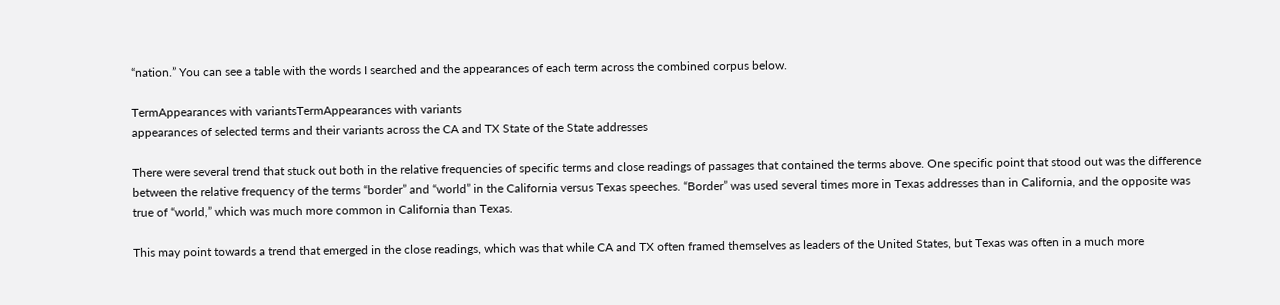“nation.” You can see a table with the words I searched and the appearances of each term across the combined corpus below.

TermAppearances with variantsTermAppearances with variants
appearances of selected terms and their variants across the CA and TX State of the State addresses

There were several trend that stuck out both in the relative frequencies of specific terms and close readings of passages that contained the terms above. One specific point that stood out was the difference between the relative frequency of the terms “border” and “world” in the California versus Texas speeches. “Border” was used several times more in Texas addresses than in California, and the opposite was true of “world,” which was much more common in California than Texas.

This may point towards a trend that emerged in the close readings, which was that while CA and TX often framed themselves as leaders of the United States, but Texas was often in a much more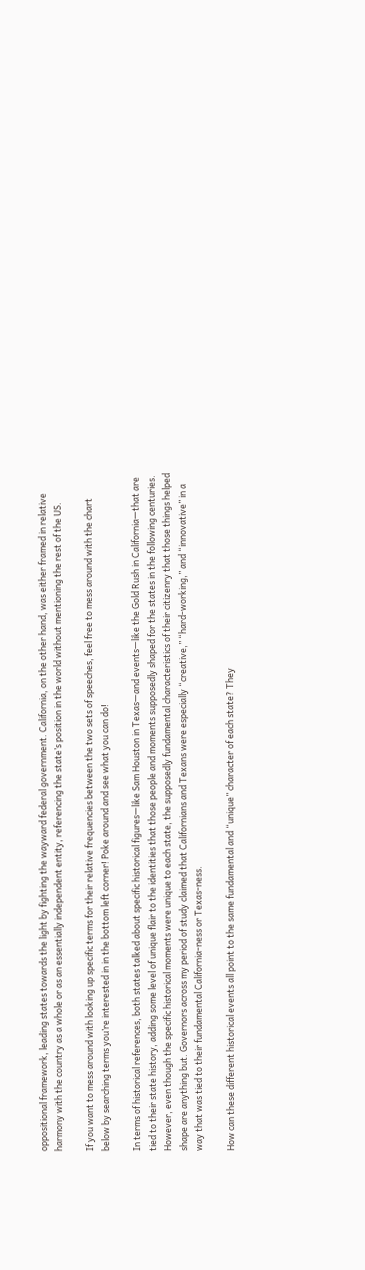oppositional framework, leading states towards the light by fighting the wayward federal government. California, on the other hand, was either framed in relative harmony with the country as a whole or as an essentially independent entity, referencing the state’s position in the world without mentioning the rest of the US.

If you want to mess around with looking up specific terms for their relative frequencies between the two sets of speeches, feel free to mess around with the chart below by searching terms you’re interested in in the bottom left corner! Poke around and see what you can do!

In terms of historical references, both states talked about specific historical figures—like Sam Houston in Texas—and events—like the Gold Rush in California—that are tied to their state history, adding some level of unique flair to the identities that those people and moments supposedly shaped for the states in the following centuries. However, even though the specific historical moments were unique to each state, the supposedly fundamental characteristics of their citizenry that those things helped shape are anything but. Governors across my period of study claimed that Californians and Texans were especially “creative,” “hard-working,” and “innovative” in a way that was tied to their fundamental California-ness or Texas-ness.

How can these different historical events all point to the same fundamental and “unique” character of each state? They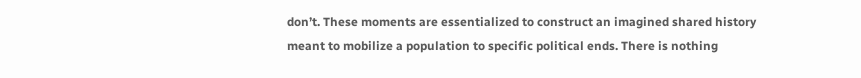don’t. These moments are essentialized to construct an imagined shared history meant to mobilize a population to specific political ends. There is nothing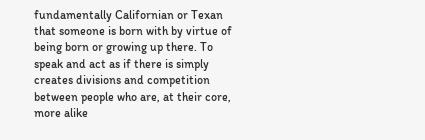fundamentally Californian or Texan that someone is born with by virtue of being born or growing up there. To speak and act as if there is simply creates divisions and competition between people who are, at their core, more alike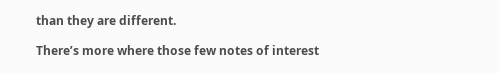than they are different.

There’s more where those few notes of interest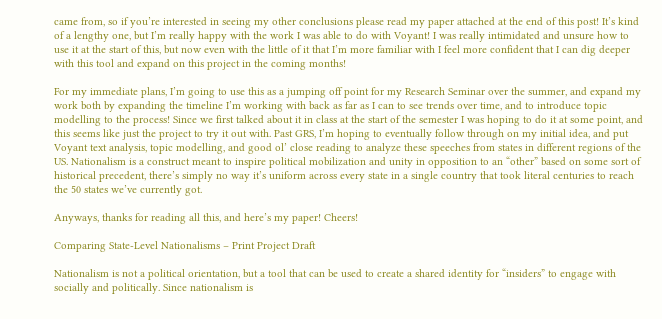came from, so if you’re interested in seeing my other conclusions please read my paper attached at the end of this post! It’s kind of a lengthy one, but I’m really happy with the work I was able to do with Voyant! I was really intimidated and unsure how to use it at the start of this, but now even with the little of it that I’m more familiar with I feel more confident that I can dig deeper with this tool and expand on this project in the coming months!

For my immediate plans, I’m going to use this as a jumping off point for my Research Seminar over the summer, and expand my work both by expanding the timeline I’m working with back as far as I can to see trends over time, and to introduce topic modelling to the process! Since we first talked about it in class at the start of the semester I was hoping to do it at some point, and this seems like just the project to try it out with. Past GRS, I’m hoping to eventually follow through on my initial idea, and put Voyant text analysis, topic modelling, and good ol’ close reading to analyze these speeches from states in different regions of the US. Nationalism is a construct meant to inspire political mobilization and unity in opposition to an “other” based on some sort of historical precedent, there’s simply no way it’s uniform across every state in a single country that took literal centuries to reach the 50 states we’ve currently got.

Anyways, thanks for reading all this, and here’s my paper! Cheers!

Comparing State-Level Nationalisms – Print Project Draft

Nationalism is not a political orientation, but a tool that can be used to create a shared identity for “insiders” to engage with socially and politically. Since nationalism is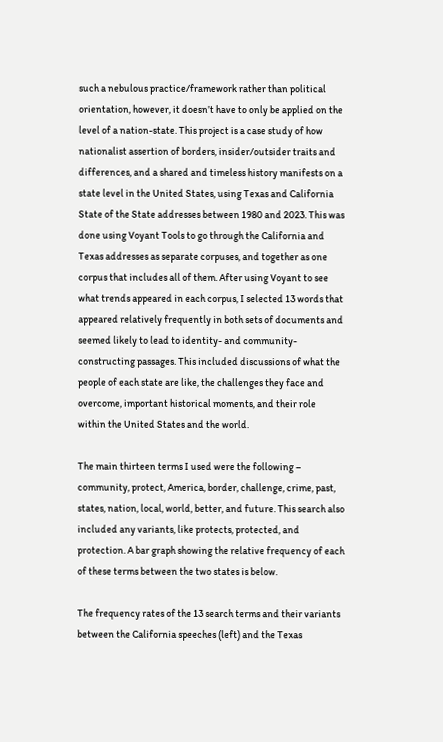such a nebulous practice/framework rather than political orientation, however, it doesn’t have to only be applied on the level of a nation-state. This project is a case study of how nationalist assertion of borders, insider/outsider traits and differences, and a shared and timeless history manifests on a state level in the United States, using Texas and California State of the State addresses between 1980 and 2023. This was done using Voyant Tools to go through the California and Texas addresses as separate corpuses, and together as one corpus that includes all of them. After using Voyant to see what trends appeared in each corpus, I selected 13 words that appeared relatively frequently in both sets of documents and seemed likely to lead to identity- and community-constructing passages. This included discussions of what the people of each state are like, the challenges they face and overcome, important historical moments, and their role within the United States and the world.

The main thirteen terms I used were the following – community, protect, America, border, challenge, crime, past, states, nation, local, world, better, and future. This search also included any variants, like protects, protected, and protection. A bar graph showing the relative frequency of each of these terms between the two states is below.

The frequency rates of the 13 search terms and their variants between the California speeches (left) and the Texas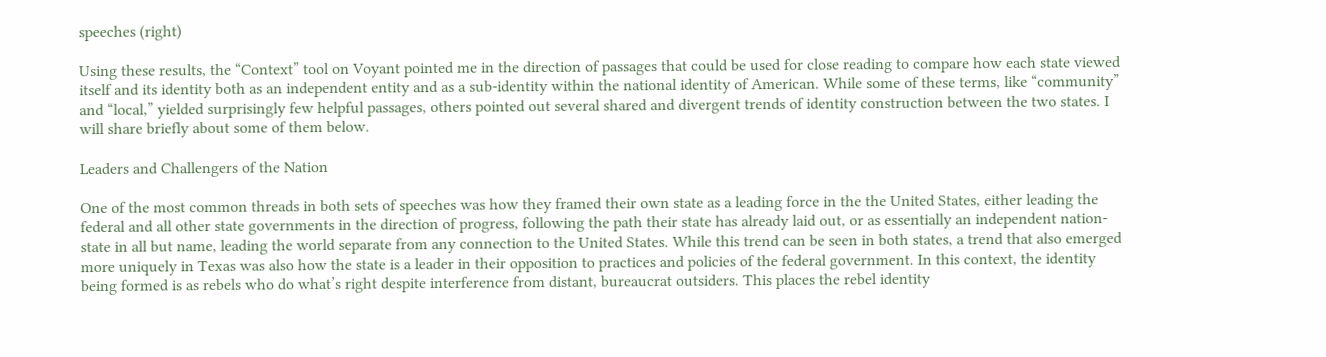speeches (right)

Using these results, the “Context” tool on Voyant pointed me in the direction of passages that could be used for close reading to compare how each state viewed itself and its identity both as an independent entity and as a sub-identity within the national identity of American. While some of these terms, like “community” and “local,” yielded surprisingly few helpful passages, others pointed out several shared and divergent trends of identity construction between the two states. I will share briefly about some of them below.

Leaders and Challengers of the Nation

One of the most common threads in both sets of speeches was how they framed their own state as a leading force in the the United States, either leading the federal and all other state governments in the direction of progress, following the path their state has already laid out, or as essentially an independent nation-state in all but name, leading the world separate from any connection to the United States. While this trend can be seen in both states, a trend that also emerged more uniquely in Texas was also how the state is a leader in their opposition to practices and policies of the federal government. In this context, the identity being formed is as rebels who do what’s right despite interference from distant, bureaucrat outsiders. This places the rebel identity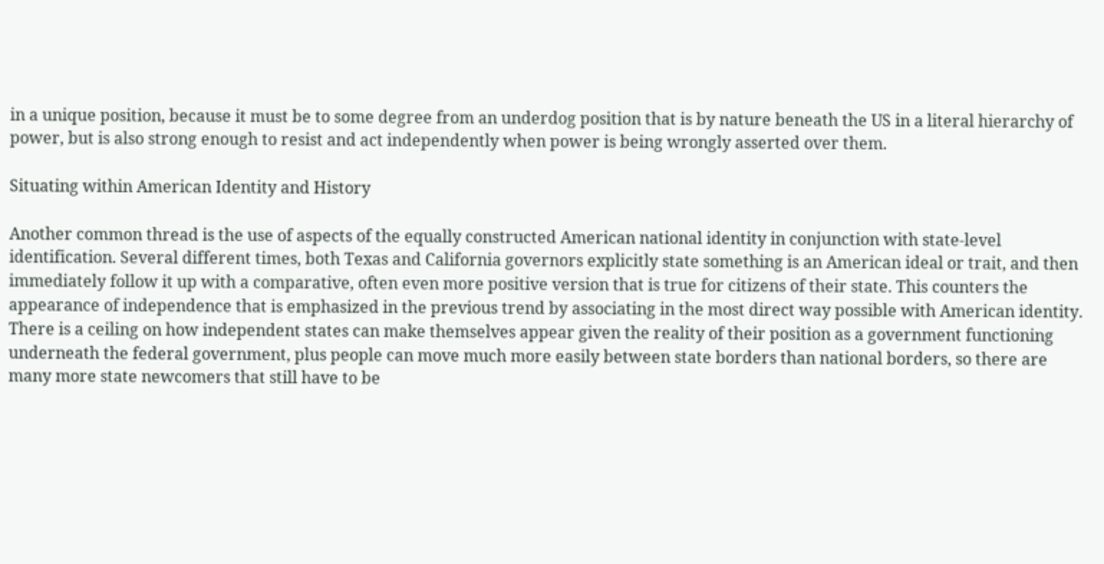in a unique position, because it must be to some degree from an underdog position that is by nature beneath the US in a literal hierarchy of power, but is also strong enough to resist and act independently when power is being wrongly asserted over them.

Situating within American Identity and History

Another common thread is the use of aspects of the equally constructed American national identity in conjunction with state-level identification. Several different times, both Texas and California governors explicitly state something is an American ideal or trait, and then immediately follow it up with a comparative, often even more positive version that is true for citizens of their state. This counters the appearance of independence that is emphasized in the previous trend by associating in the most direct way possible with American identity. There is a ceiling on how independent states can make themselves appear given the reality of their position as a government functioning underneath the federal government, plus people can move much more easily between state borders than national borders, so there are many more state newcomers that still have to be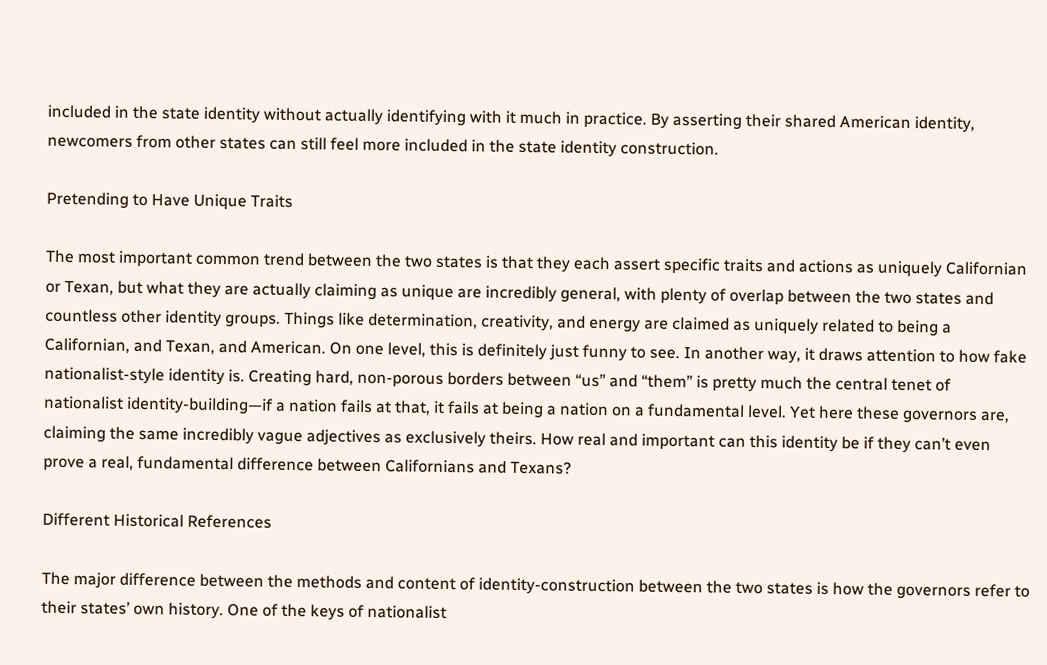included in the state identity without actually identifying with it much in practice. By asserting their shared American identity, newcomers from other states can still feel more included in the state identity construction.

Pretending to Have Unique Traits

The most important common trend between the two states is that they each assert specific traits and actions as uniquely Californian or Texan, but what they are actually claiming as unique are incredibly general, with plenty of overlap between the two states and countless other identity groups. Things like determination, creativity, and energy are claimed as uniquely related to being a Californian, and Texan, and American. On one level, this is definitely just funny to see. In another way, it draws attention to how fake nationalist-style identity is. Creating hard, non-porous borders between “us” and “them” is pretty much the central tenet of nationalist identity-building—if a nation fails at that, it fails at being a nation on a fundamental level. Yet here these governors are, claiming the same incredibly vague adjectives as exclusively theirs. How real and important can this identity be if they can’t even prove a real, fundamental difference between Californians and Texans?

Different Historical References

The major difference between the methods and content of identity-construction between the two states is how the governors refer to their states’ own history. One of the keys of nationalist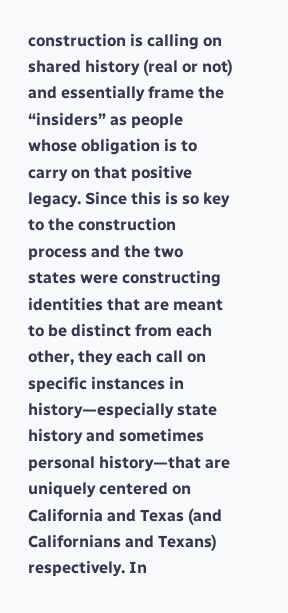construction is calling on shared history (real or not) and essentially frame the “insiders” as people whose obligation is to carry on that positive legacy. Since this is so key to the construction process and the two states were constructing identities that are meant to be distinct from each other, they each call on specific instances in history—especially state history and sometimes personal history—that are uniquely centered on California and Texas (and Californians and Texans) respectively. In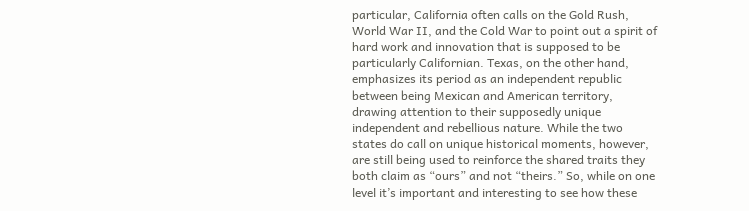particular, California often calls on the Gold Rush, World War II, and the Cold War to point out a spirit of hard work and innovation that is supposed to be particularly Californian. Texas, on the other hand, emphasizes its period as an independent republic between being Mexican and American territory, drawing attention to their supposedly unique independent and rebellious nature. While the two states do call on unique historical moments, however, are still being used to reinforce the shared traits they both claim as “ours” and not “theirs.” So, while on one level it’s important and interesting to see how these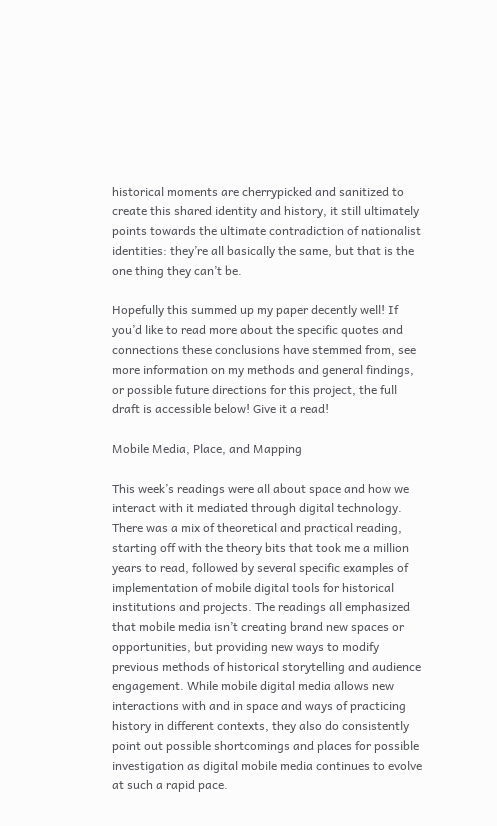historical moments are cherrypicked and sanitized to create this shared identity and history, it still ultimately points towards the ultimate contradiction of nationalist identities: they’re all basically the same, but that is the one thing they can’t be.

Hopefully this summed up my paper decently well! If you’d like to read more about the specific quotes and connections these conclusions have stemmed from, see more information on my methods and general findings, or possible future directions for this project, the full draft is accessible below! Give it a read!

Mobile Media, Place, and Mapping

This week’s readings were all about space and how we interact with it mediated through digital technology. There was a mix of theoretical and practical reading, starting off with the theory bits that took me a million years to read, followed by several specific examples of implementation of mobile digital tools for historical institutions and projects. The readings all emphasized that mobile media isn’t creating brand new spaces or opportunities, but providing new ways to modify previous methods of historical storytelling and audience engagement. While mobile digital media allows new interactions with and in space and ways of practicing history in different contexts, they also do consistently point out possible shortcomings and places for possible investigation as digital mobile media continues to evolve at such a rapid pace.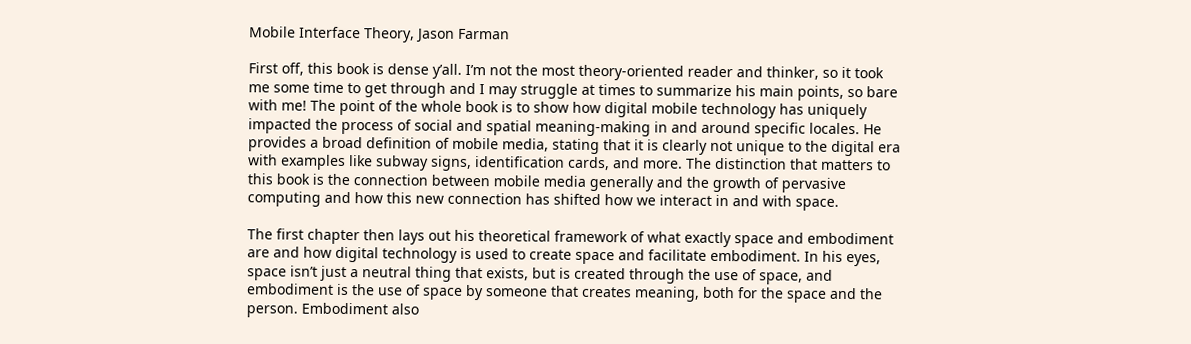Mobile Interface Theory, Jason Farman

First off, this book is dense y’all. I’m not the most theory-oriented reader and thinker, so it took me some time to get through and I may struggle at times to summarize his main points, so bare with me! The point of the whole book is to show how digital mobile technology has uniquely impacted the process of social and spatial meaning-making in and around specific locales. He provides a broad definition of mobile media, stating that it is clearly not unique to the digital era with examples like subway signs, identification cards, and more. The distinction that matters to this book is the connection between mobile media generally and the growth of pervasive computing and how this new connection has shifted how we interact in and with space.

The first chapter then lays out his theoretical framework of what exactly space and embodiment are and how digital technology is used to create space and facilitate embodiment. In his eyes, space isn’t just a neutral thing that exists, but is created through the use of space, and embodiment is the use of space by someone that creates meaning, both for the space and the person. Embodiment also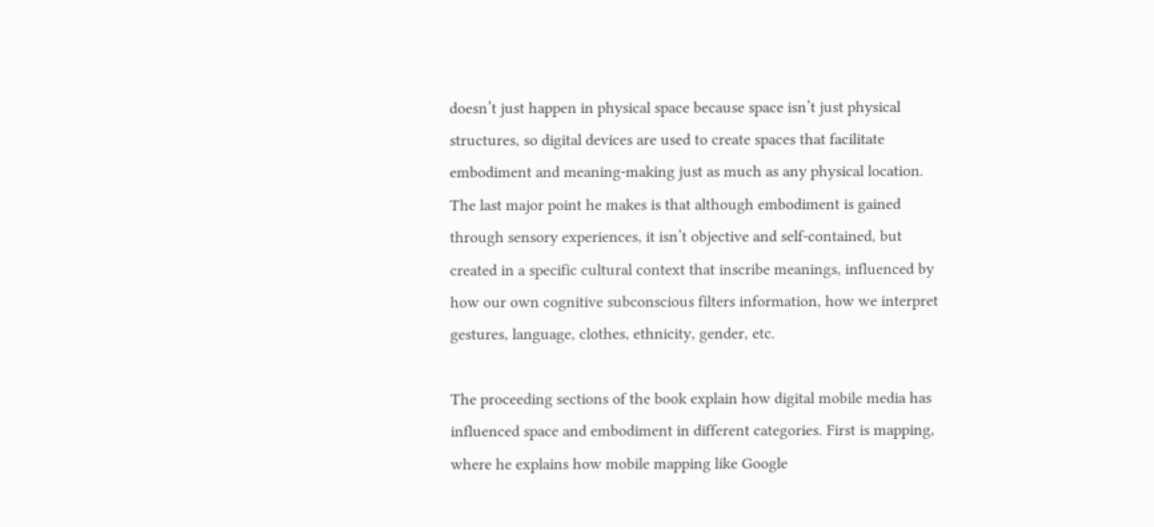doesn’t just happen in physical space because space isn’t just physical structures, so digital devices are used to create spaces that facilitate embodiment and meaning-making just as much as any physical location. The last major point he makes is that although embodiment is gained through sensory experiences, it isn’t objective and self-contained, but created in a specific cultural context that inscribe meanings, influenced by how our own cognitive subconscious filters information, how we interpret gestures, language, clothes, ethnicity, gender, etc.

The proceeding sections of the book explain how digital mobile media has influenced space and embodiment in different categories. First is mapping, where he explains how mobile mapping like Google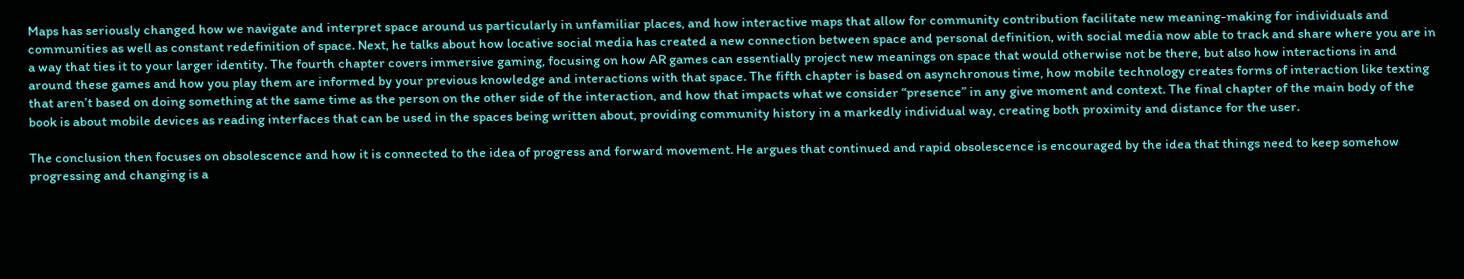Maps has seriously changed how we navigate and interpret space around us particularly in unfamiliar places, and how interactive maps that allow for community contribution facilitate new meaning-making for individuals and communities as well as constant redefinition of space. Next, he talks about how locative social media has created a new connection between space and personal definition, with social media now able to track and share where you are in a way that ties it to your larger identity. The fourth chapter covers immersive gaming, focusing on how AR games can essentially project new meanings on space that would otherwise not be there, but also how interactions in and around these games and how you play them are informed by your previous knowledge and interactions with that space. The fifth chapter is based on asynchronous time, how mobile technology creates forms of interaction like texting that aren’t based on doing something at the same time as the person on the other side of the interaction, and how that impacts what we consider “presence” in any give moment and context. The final chapter of the main body of the book is about mobile devices as reading interfaces that can be used in the spaces being written about, providing community history in a markedly individual way, creating both proximity and distance for the user.

The conclusion then focuses on obsolescence and how it is connected to the idea of progress and forward movement. He argues that continued and rapid obsolescence is encouraged by the idea that things need to keep somehow progressing and changing is a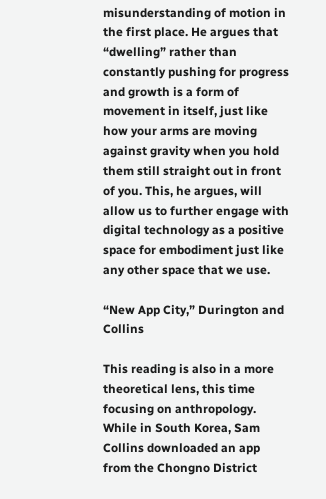misunderstanding of motion in the first place. He argues that “dwelling” rather than constantly pushing for progress and growth is a form of movement in itself, just like how your arms are moving against gravity when you hold them still straight out in front of you. This, he argues, will allow us to further engage with digital technology as a positive space for embodiment just like any other space that we use.

“New App City,” Durington and Collins

This reading is also in a more theoretical lens, this time focusing on anthropology. While in South Korea, Sam Collins downloaded an app from the Chongno District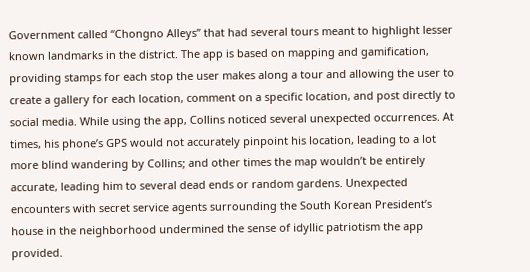Government called “Chongno Alleys” that had several tours meant to highlight lesser known landmarks in the district. The app is based on mapping and gamification, providing stamps for each stop the user makes along a tour and allowing the user to create a gallery for each location, comment on a specific location, and post directly to social media. While using the app, Collins noticed several unexpected occurrences. At times, his phone’s GPS would not accurately pinpoint his location, leading to a lot more blind wandering by Collins; and other times the map wouldn’t be entirely accurate, leading him to several dead ends or random gardens. Unexpected encounters with secret service agents surrounding the South Korean President’s house in the neighborhood undermined the sense of idyllic patriotism the app provided.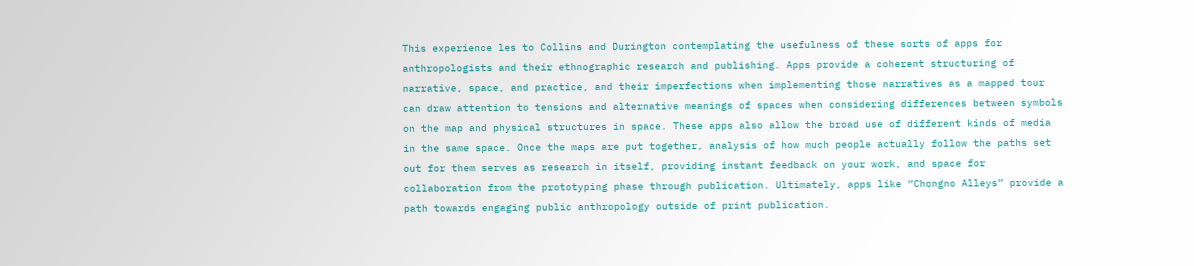This experience les to Collins and Durington contemplating the usefulness of these sorts of apps for anthropologists and their ethnographic research and publishing. Apps provide a coherent structuring of narrative, space, and practice, and their imperfections when implementing those narratives as a mapped tour can draw attention to tensions and alternative meanings of spaces when considering differences between symbols on the map and physical structures in space. These apps also allow the broad use of different kinds of media in the same space. Once the maps are put together, analysis of how much people actually follow the paths set out for them serves as research in itself, providing instant feedback on your work, and space for collaboration from the prototyping phase through publication. Ultimately, apps like “Chongno Alleys” provide a path towards engaging public anthropology outside of print publication.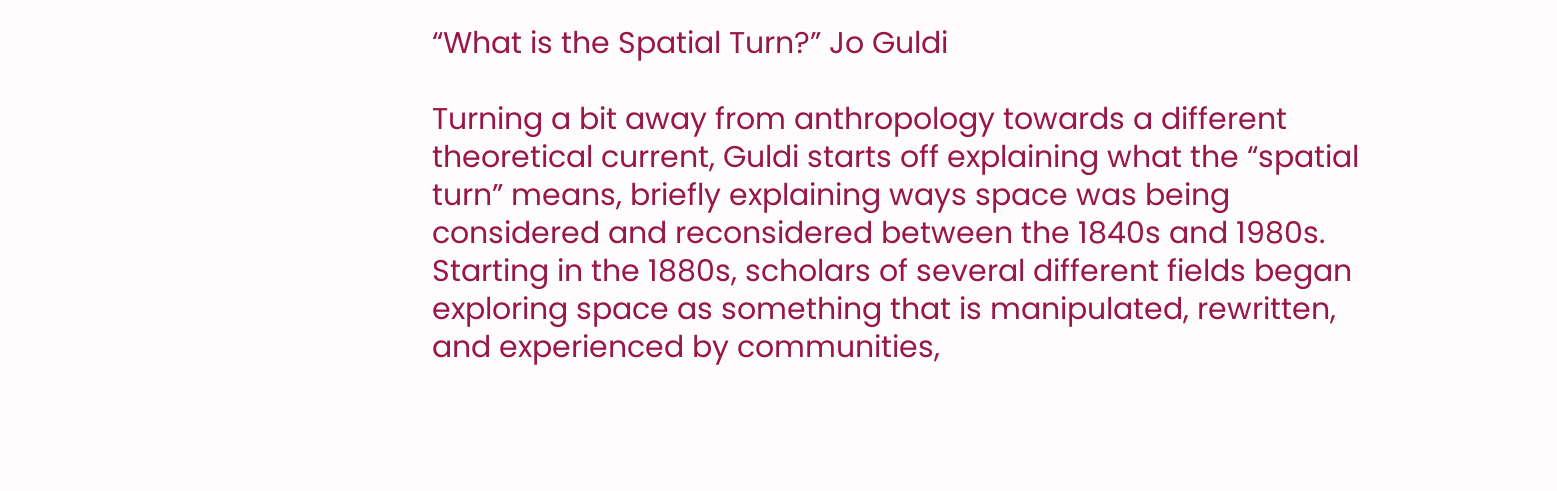“What is the Spatial Turn?” Jo Guldi

Turning a bit away from anthropology towards a different theoretical current, Guldi starts off explaining what the “spatial turn” means, briefly explaining ways space was being considered and reconsidered between the 1840s and 1980s. Starting in the 1880s, scholars of several different fields began exploring space as something that is manipulated, rewritten, and experienced by communities,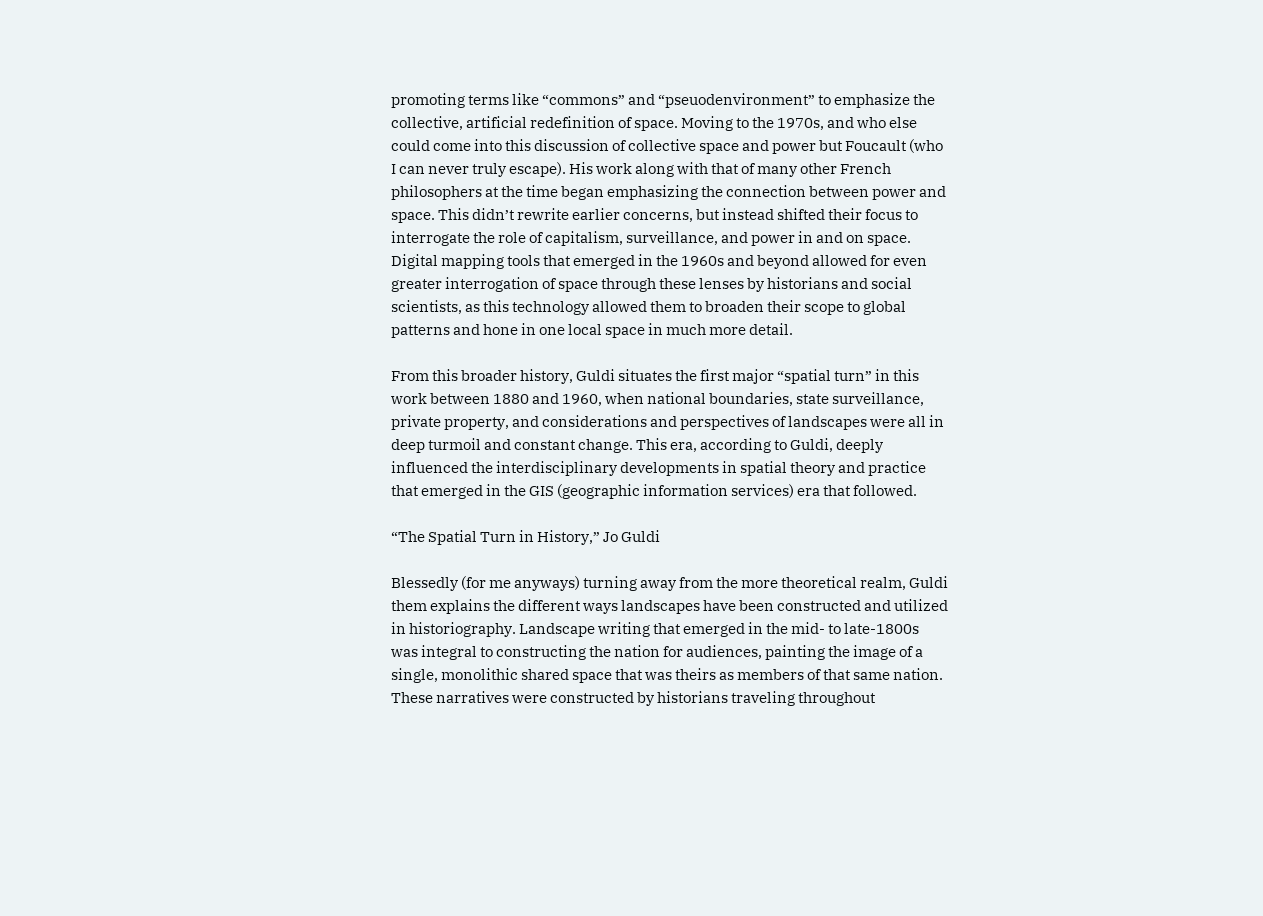promoting terms like “commons” and “pseuodenvironment” to emphasize the collective, artificial redefinition of space. Moving to the 1970s, and who else could come into this discussion of collective space and power but Foucault (who I can never truly escape). His work along with that of many other French philosophers at the time began emphasizing the connection between power and space. This didn’t rewrite earlier concerns, but instead shifted their focus to interrogate the role of capitalism, surveillance, and power in and on space. Digital mapping tools that emerged in the 1960s and beyond allowed for even greater interrogation of space through these lenses by historians and social scientists, as this technology allowed them to broaden their scope to global patterns and hone in one local space in much more detail.

From this broader history, Guldi situates the first major “spatial turn” in this work between 1880 and 1960, when national boundaries, state surveillance, private property, and considerations and perspectives of landscapes were all in deep turmoil and constant change. This era, according to Guldi, deeply influenced the interdisciplinary developments in spatial theory and practice that emerged in the GIS (geographic information services) era that followed.

“The Spatial Turn in History,” Jo Guldi

Blessedly (for me anyways) turning away from the more theoretical realm, Guldi them explains the different ways landscapes have been constructed and utilized in historiography. Landscape writing that emerged in the mid- to late-1800s was integral to constructing the nation for audiences, painting the image of a single, monolithic shared space that was theirs as members of that same nation. These narratives were constructed by historians traveling throughout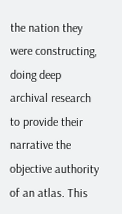the nation they were constructing, doing deep archival research to provide their narrative the objective authority of an atlas. This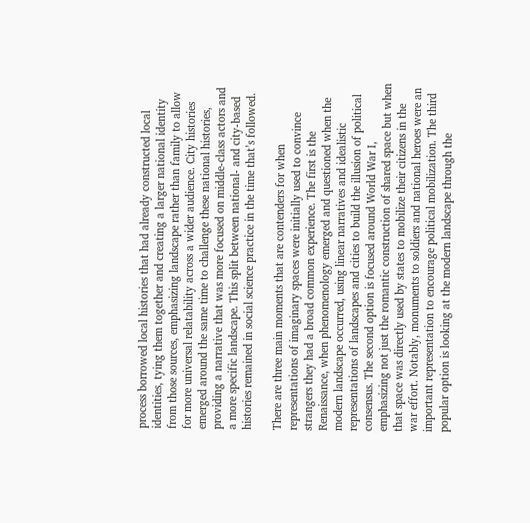process borrowed local histories that had already constructed local identities, tying them together and creating a larger national identity from those sources, emphasizing landscape rather than family to allow for more universal relatability across a wider audience. City histories emerged around the same time to challenge these national histories, providing a narrative that was more focused on middle-class actors and a more specific landscape. This split between national- and city-based histories remained in social science practice in the time that’s followed.

There are three main moments that are contenders for when representations of imaginary spaces were initially used to convince strangers they had a broad common experience. The first is the Renaissance, when phenomenology emerged and questioned when the modern landscape occurred, using linear narratives and idealistic representations of landscapes and cities to build the illusion of political consensus. The second option is focused around World War I, emphasizing not just the romantic construction of shared space but when that space was directly used by states to mobilize their citizens in the war effort. Notably, monuments to soldiers and national heroes were an important representation to encourage political mobilization. The third popular option is looking at the modern landscape through the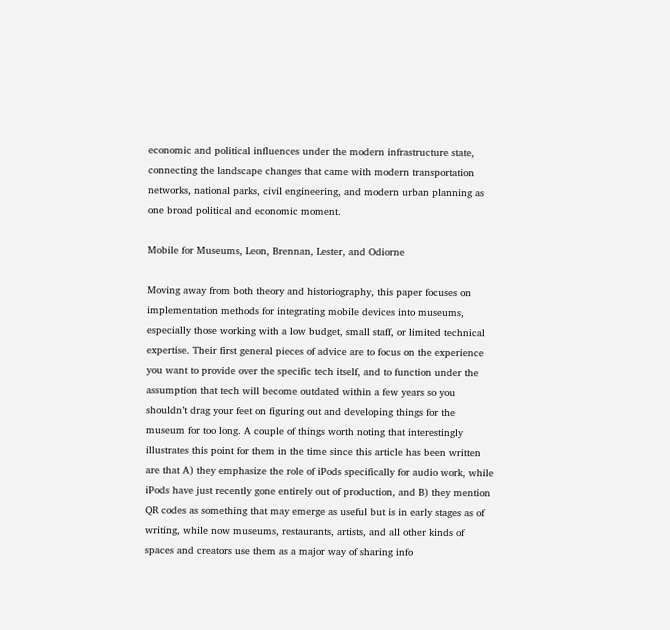economic and political influences under the modern infrastructure state, connecting the landscape changes that came with modern transportation networks, national parks, civil engineering, and modern urban planning as one broad political and economic moment.

Mobile for Museums, Leon, Brennan, Lester, and Odiorne

Moving away from both theory and historiography, this paper focuses on implementation methods for integrating mobile devices into museums, especially those working with a low budget, small staff, or limited technical expertise. Their first general pieces of advice are to focus on the experience you want to provide over the specific tech itself, and to function under the assumption that tech will become outdated within a few years so you shouldn’t drag your feet on figuring out and developing things for the museum for too long. A couple of things worth noting that interestingly illustrates this point for them in the time since this article has been written are that A) they emphasize the role of iPods specifically for audio work, while iPods have just recently gone entirely out of production, and B) they mention QR codes as something that may emerge as useful but is in early stages as of writing, while now museums, restaurants, artists, and all other kinds of spaces and creators use them as a major way of sharing info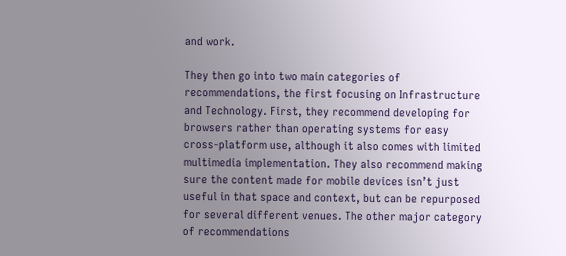and work.

They then go into two main categories of recommendations, the first focusing on Infrastructure and Technology. First, they recommend developing for browsers rather than operating systems for easy cross-platform use, although it also comes with limited multimedia implementation. They also recommend making sure the content made for mobile devices isn’t just useful in that space and context, but can be repurposed for several different venues. The other major category of recommendations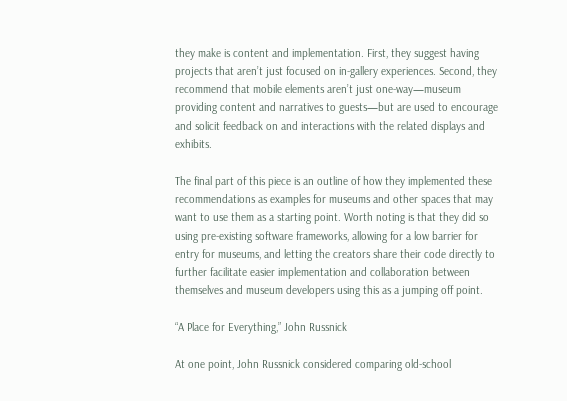they make is content and implementation. First, they suggest having projects that aren’t just focused on in-gallery experiences. Second, they recommend that mobile elements aren’t just one-way—museum providing content and narratives to guests—but are used to encourage and solicit feedback on and interactions with the related displays and exhibits.

The final part of this piece is an outline of how they implemented these recommendations as examples for museums and other spaces that may want to use them as a starting point. Worth noting is that they did so using pre-existing software frameworks, allowing for a low barrier for entry for museums, and letting the creators share their code directly to further facilitate easier implementation and collaboration between themselves and museum developers using this as a jumping off point.

“A Place for Everything,” John Russnick

At one point, John Russnick considered comparing old-school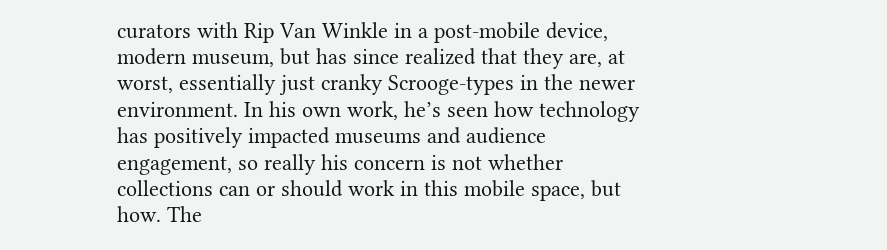curators with Rip Van Winkle in a post-mobile device, modern museum, but has since realized that they are, at worst, essentially just cranky Scrooge-types in the newer environment. In his own work, he’s seen how technology has positively impacted museums and audience engagement, so really his concern is not whether collections can or should work in this mobile space, but how. The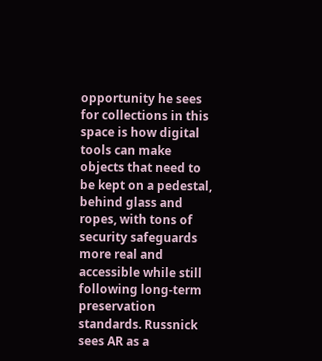opportunity he sees for collections in this space is how digital tools can make objects that need to be kept on a pedestal, behind glass and ropes, with tons of security safeguards more real and accessible while still following long-term preservation standards. Russnick sees AR as a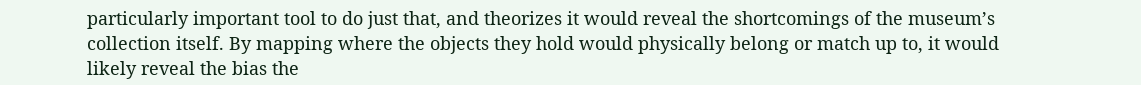particularly important tool to do just that, and theorizes it would reveal the shortcomings of the museum’s collection itself. By mapping where the objects they hold would physically belong or match up to, it would likely reveal the bias the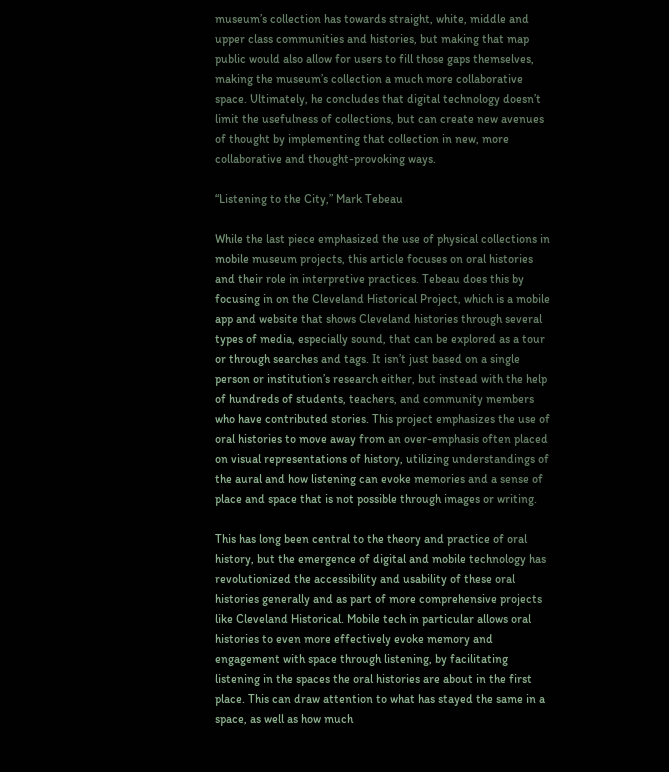museum’s collection has towards straight, white, middle and upper class communities and histories, but making that map public would also allow for users to fill those gaps themselves, making the museum’s collection a much more collaborative space. Ultimately, he concludes that digital technology doesn’t limit the usefulness of collections, but can create new avenues of thought by implementing that collection in new, more collaborative and thought-provoking ways.

“Listening to the City,” Mark Tebeau

While the last piece emphasized the use of physical collections in mobile museum projects, this article focuses on oral histories and their role in interpretive practices. Tebeau does this by focusing in on the Cleveland Historical Project, which is a mobile app and website that shows Cleveland histories through several types of media, especially sound, that can be explored as a tour or through searches and tags. It isn’t just based on a single person or institution’s research either, but instead with the help of hundreds of students, teachers, and community members who have contributed stories. This project emphasizes the use of oral histories to move away from an over-emphasis often placed on visual representations of history, utilizing understandings of the aural and how listening can evoke memories and a sense of place and space that is not possible through images or writing.

This has long been central to the theory and practice of oral history, but the emergence of digital and mobile technology has revolutionized the accessibility and usability of these oral histories generally and as part of more comprehensive projects like Cleveland Historical. Mobile tech in particular allows oral histories to even more effectively evoke memory and engagement with space through listening, by facilitating listening in the spaces the oral histories are about in the first place. This can draw attention to what has stayed the same in a space, as well as how much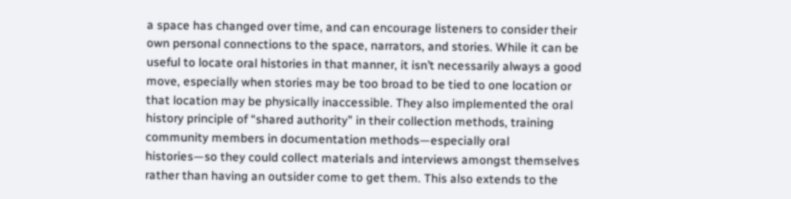a space has changed over time, and can encourage listeners to consider their own personal connections to the space, narrators, and stories. While it can be useful to locate oral histories in that manner, it isn’t necessarily always a good move, especially when stories may be too broad to be tied to one location or that location may be physically inaccessible. They also implemented the oral history principle of “shared authority” in their collection methods, training community members in documentation methods—especially oral histories—so they could collect materials and interviews amongst themselves rather than having an outsider come to get them. This also extends to the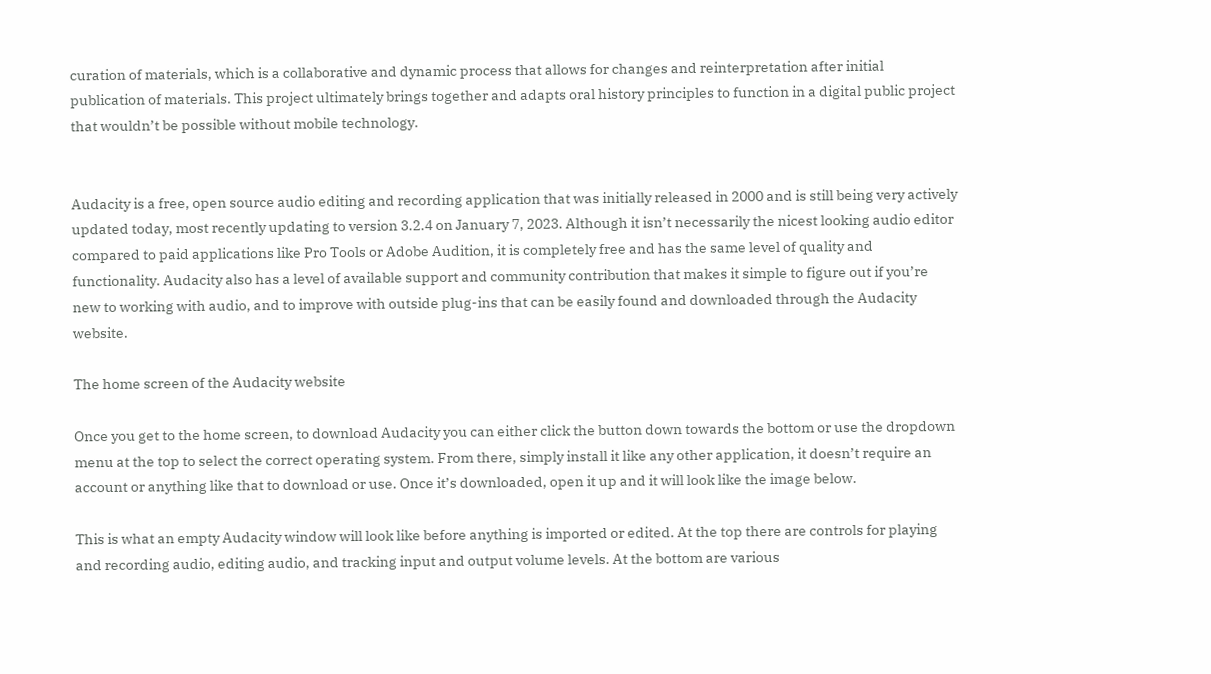curation of materials, which is a collaborative and dynamic process that allows for changes and reinterpretation after initial publication of materials. This project ultimately brings together and adapts oral history principles to function in a digital public project that wouldn’t be possible without mobile technology.


Audacity is a free, open source audio editing and recording application that was initially released in 2000 and is still being very actively updated today, most recently updating to version 3.2.4 on January 7, 2023. Although it isn’t necessarily the nicest looking audio editor compared to paid applications like Pro Tools or Adobe Audition, it is completely free and has the same level of quality and functionality. Audacity also has a level of available support and community contribution that makes it simple to figure out if you’re new to working with audio, and to improve with outside plug-ins that can be easily found and downloaded through the Audacity website.

The home screen of the Audacity website

Once you get to the home screen, to download Audacity you can either click the button down towards the bottom or use the dropdown menu at the top to select the correct operating system. From there, simply install it like any other application, it doesn’t require an account or anything like that to download or use. Once it’s downloaded, open it up and it will look like the image below.

This is what an empty Audacity window will look like before anything is imported or edited. At the top there are controls for playing and recording audio, editing audio, and tracking input and output volume levels. At the bottom are various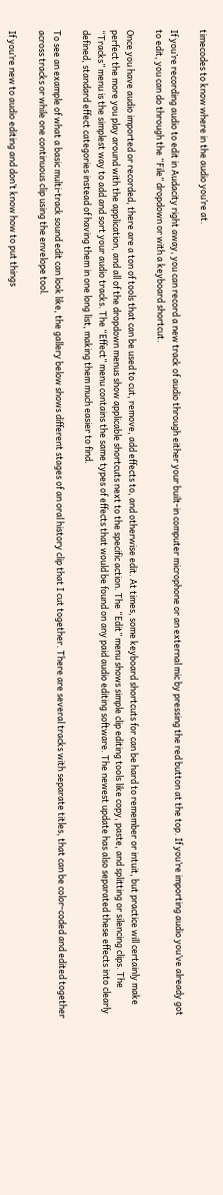timecodes to know where in the audio you’re at.

If you’re recording audio to edit in Audacity right away, you can record a new track of audio through either your built-in computer microphone or an external mic by pressing the red button at the top. If you’re importing audio you’ve already got to edit, you can do through the “File” dropdown or with a keyboard shortcut.

Once you have audio imported or recorded, there are a ton of tools that can be used to cut, remove, add effects to, and otherwise edit. At times, some keyboard shortcuts for can be hard to remember or intuit, but practice will certainly make perfect the more you play around with the application, and all of the dropdown menus show applicable shortcuts next to the specific action. The “Edit” menu shows simple clip editing tools like copy, paste, and splitting or silencing clips. The “Tracks” menu is the simplest way to add and sort your audio tracks. The “Effect” menu contains the same types of effects that would be found on any paid audio editing software. The newest update has also separated these effects into clearly defined, standard effect categories instead of having them in one long list, making them much easier to find.

To see an example of what a basic multi-track sound edit can look like, the gallery below shows different stages of an oral history clip that I cut together. There are several tracks with separate titles, that can be color-coded and edited together across tracks or while one continuous clip using the envelope tool.

If you’re new to audio editing and don’t know how to put things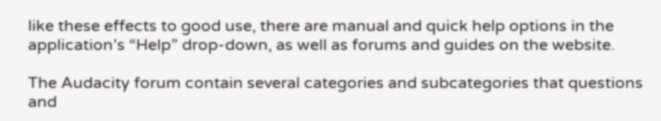like these effects to good use, there are manual and quick help options in the application’s “Help” drop-down, as well as forums and guides on the website.

The Audacity forum contain several categories and subcategories that questions and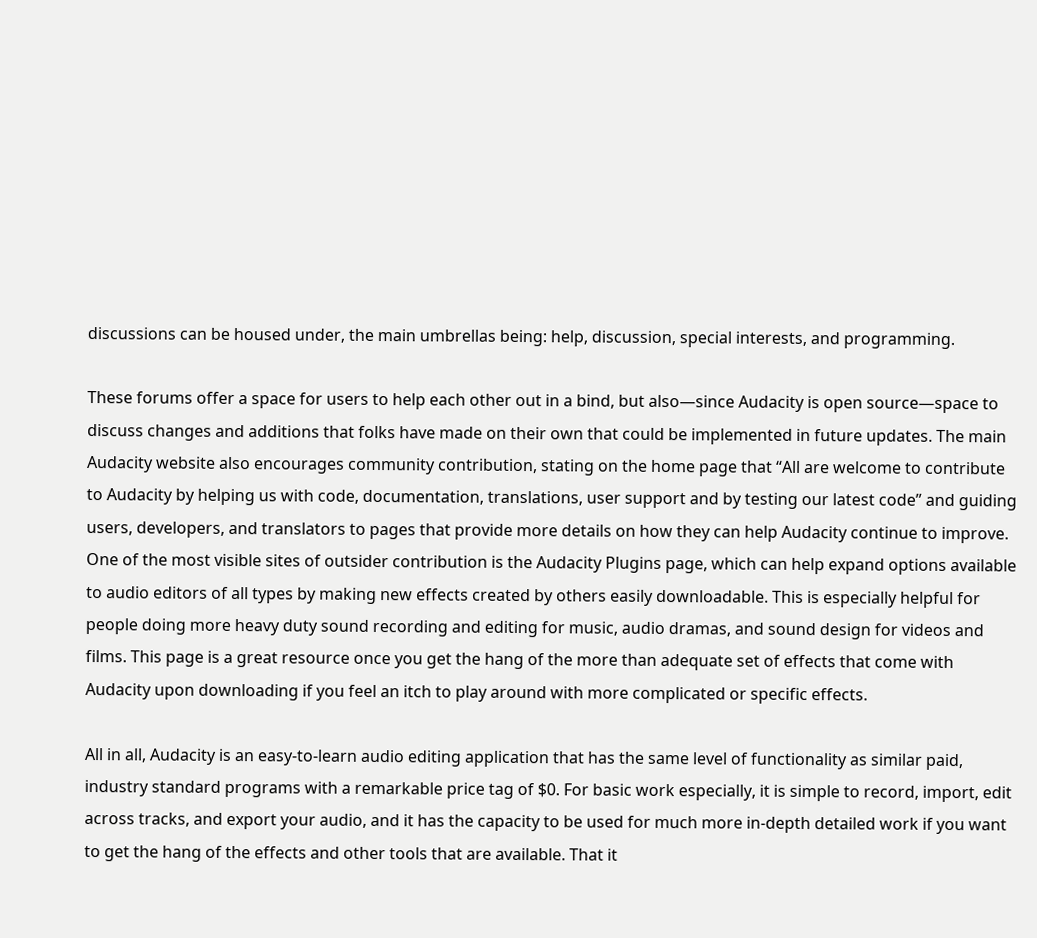discussions can be housed under, the main umbrellas being: help, discussion, special interests, and programming.

These forums offer a space for users to help each other out in a bind, but also—since Audacity is open source—space to discuss changes and additions that folks have made on their own that could be implemented in future updates. The main Audacity website also encourages community contribution, stating on the home page that “All are welcome to contribute to Audacity by helping us with code, documentation, translations, user support and by testing our latest code” and guiding users, developers, and translators to pages that provide more details on how they can help Audacity continue to improve. One of the most visible sites of outsider contribution is the Audacity Plugins page, which can help expand options available to audio editors of all types by making new effects created by others easily downloadable. This is especially helpful for people doing more heavy duty sound recording and editing for music, audio dramas, and sound design for videos and films. This page is a great resource once you get the hang of the more than adequate set of effects that come with Audacity upon downloading if you feel an itch to play around with more complicated or specific effects.

All in all, Audacity is an easy-to-learn audio editing application that has the same level of functionality as similar paid, industry standard programs with a remarkable price tag of $0. For basic work especially, it is simple to record, import, edit across tracks, and export your audio, and it has the capacity to be used for much more in-depth detailed work if you want to get the hang of the effects and other tools that are available. That it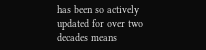has been so actively updated for over two decades means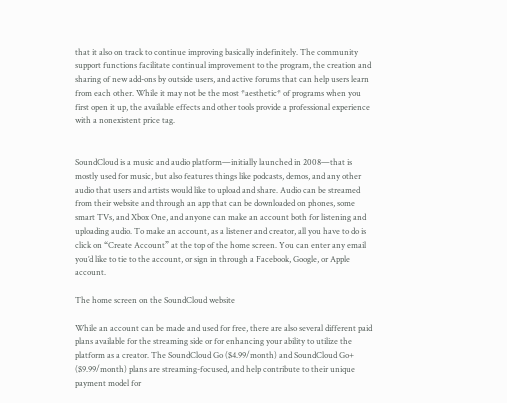that it also on track to continue improving basically indefinitely. The community support functions facilitate continual improvement to the program, the creation and sharing of new add-ons by outside users, and active forums that can help users learn from each other. While it may not be the most *aesthetic* of programs when you first open it up, the available effects and other tools provide a professional experience with a nonexistent price tag.


SoundCloud is a music and audio platform—initially launched in 2008—that is mostly used for music, but also features things like podcasts, demos, and any other audio that users and artists would like to upload and share. Audio can be streamed from their website and through an app that can be downloaded on phones, some smart TVs, and Xbox One, and anyone can make an account both for listening and uploading audio. To make an account, as a listener and creator, all you have to do is click on “Create Account” at the top of the home screen. You can enter any email you’d like to tie to the account, or sign in through a Facebook, Google, or Apple account.

The home screen on the SoundCloud website

While an account can be made and used for free, there are also several different paid plans available for the streaming side or for enhancing your ability to utilize the platform as a creator. The SoundCloud Go ($4.99/month) and SoundCloud Go+ ($9.99/month) plans are streaming-focused, and help contribute to their unique payment model for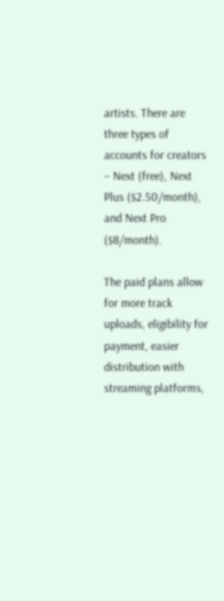artists. There are three types of accounts for creators – Next (free), Next Plus ($2.50/month), and Next Pro ($8/month).

The paid plans allow for more track uploads, eligibility for payment, easier distribution with streaming platforms,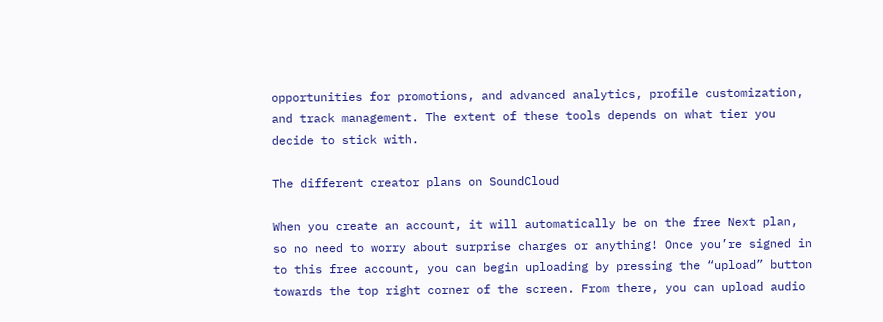opportunities for promotions, and advanced analytics, profile customization, and track management. The extent of these tools depends on what tier you decide to stick with.

The different creator plans on SoundCloud

When you create an account, it will automatically be on the free Next plan, so no need to worry about surprise charges or anything! Once you’re signed in to this free account, you can begin uploading by pressing the “upload” button towards the top right corner of the screen. From there, you can upload audio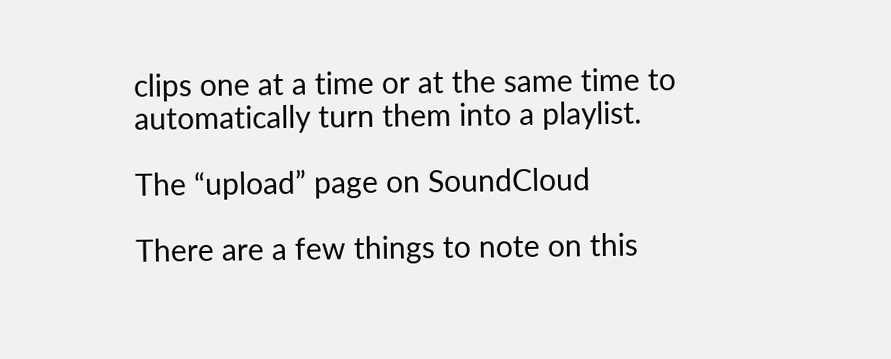clips one at a time or at the same time to automatically turn them into a playlist.

The “upload” page on SoundCloud

There are a few things to note on this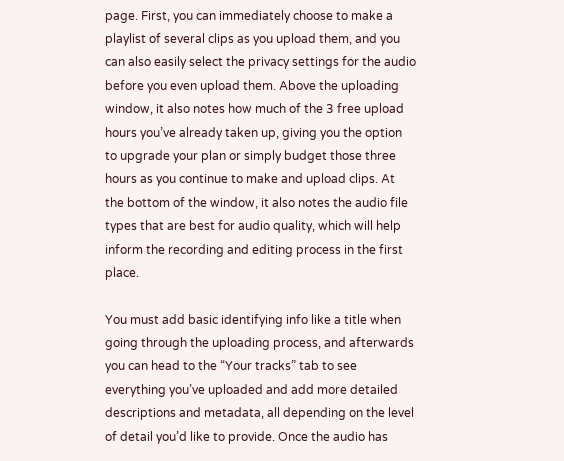page. First, you can immediately choose to make a playlist of several clips as you upload them, and you can also easily select the privacy settings for the audio before you even upload them. Above the uploading window, it also notes how much of the 3 free upload hours you’ve already taken up, giving you the option to upgrade your plan or simply budget those three hours as you continue to make and upload clips. At the bottom of the window, it also notes the audio file types that are best for audio quality, which will help inform the recording and editing process in the first place.

You must add basic identifying info like a title when going through the uploading process, and afterwards you can head to the “Your tracks” tab to see everything you’ve uploaded and add more detailed descriptions and metadata, all depending on the level of detail you’d like to provide. Once the audio has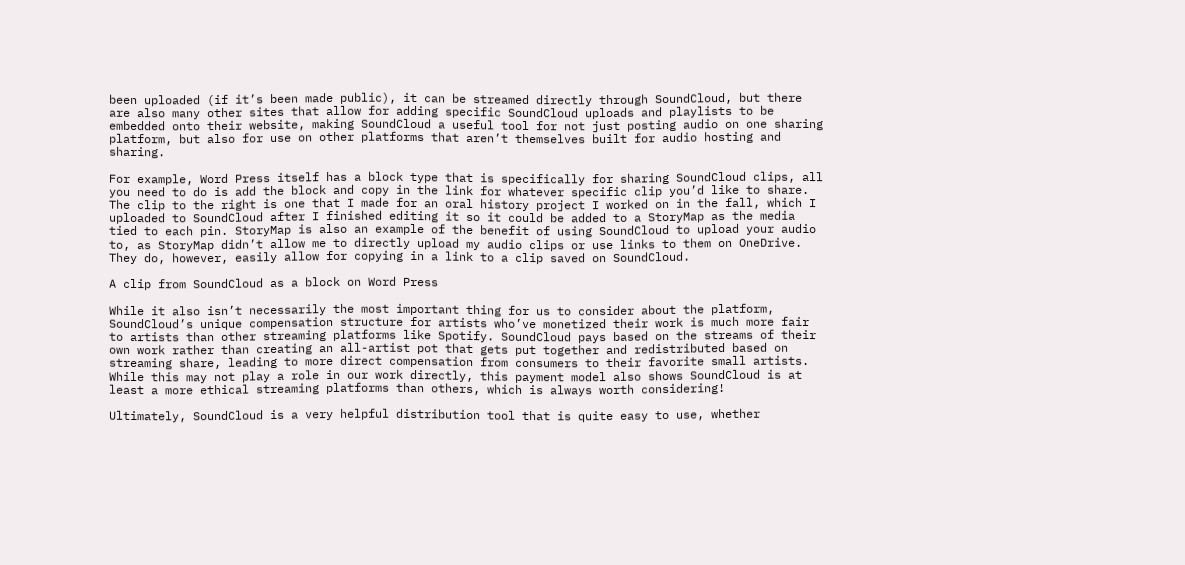been uploaded (if it’s been made public), it can be streamed directly through SoundCloud, but there are also many other sites that allow for adding specific SoundCloud uploads and playlists to be embedded onto their website, making SoundCloud a useful tool for not just posting audio on one sharing platform, but also for use on other platforms that aren’t themselves built for audio hosting and sharing.

For example, Word Press itself has a block type that is specifically for sharing SoundCloud clips, all you need to do is add the block and copy in the link for whatever specific clip you’d like to share. The clip to the right is one that I made for an oral history project I worked on in the fall, which I uploaded to SoundCloud after I finished editing it so it could be added to a StoryMap as the media tied to each pin. StoryMap is also an example of the benefit of using SoundCloud to upload your audio to, as StoryMap didn’t allow me to directly upload my audio clips or use links to them on OneDrive. They do, however, easily allow for copying in a link to a clip saved on SoundCloud.

A clip from SoundCloud as a block on Word Press

While it also isn’t necessarily the most important thing for us to consider about the platform, SoundCloud’s unique compensation structure for artists who’ve monetized their work is much more fair to artists than other streaming platforms like Spotify. SoundCloud pays based on the streams of their own work rather than creating an all-artist pot that gets put together and redistributed based on streaming share, leading to more direct compensation from consumers to their favorite small artists. While this may not play a role in our work directly, this payment model also shows SoundCloud is at least a more ethical streaming platforms than others, which is always worth considering!

Ultimately, SoundCloud is a very helpful distribution tool that is quite easy to use, whether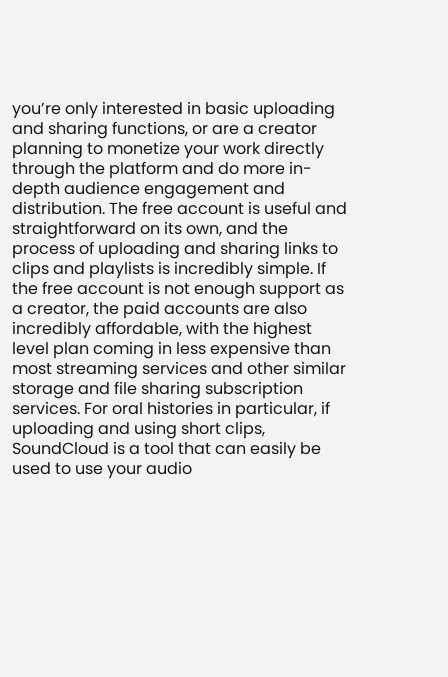you’re only interested in basic uploading and sharing functions, or are a creator planning to monetize your work directly through the platform and do more in-depth audience engagement and distribution. The free account is useful and straightforward on its own, and the process of uploading and sharing links to clips and playlists is incredibly simple. If the free account is not enough support as a creator, the paid accounts are also incredibly affordable, with the highest level plan coming in less expensive than most streaming services and other similar storage and file sharing subscription services. For oral histories in particular, if uploading and using short clips, SoundCloud is a tool that can easily be used to use your audio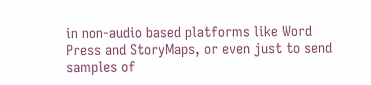in non-audio based platforms like Word Press and StoryMaps, or even just to send samples of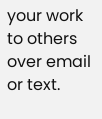your work to others over email or text.